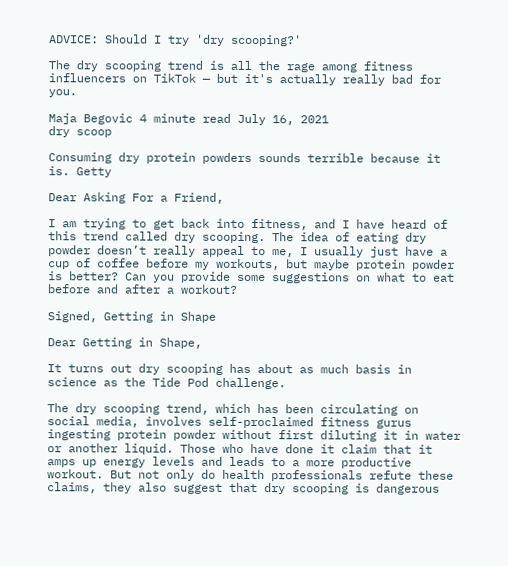ADVICE: Should I try 'dry scooping?'

The dry scooping trend is all the rage among fitness influencers on TikTok — but it's actually really bad for you.

Maja Begovic 4 minute read July 16, 2021
dry scoop

Consuming dry protein powders sounds terrible because it is. Getty

Dear Asking For a Friend,

I am trying to get back into fitness, and I have heard of this trend called dry scooping. The idea of eating dry powder doesn’t really appeal to me, I usually just have a cup of coffee before my workouts, but maybe protein powder is better? Can you provide some suggestions on what to eat before and after a workout?

Signed, Getting in Shape

Dear Getting in Shape,

It turns out dry scooping has about as much basis in science as the Tide Pod challenge.

The dry scooping trend, which has been circulating on social media, involves self-proclaimed fitness gurus ingesting protein powder without first diluting it in water or another liquid. Those who have done it claim that it amps up energy levels and leads to a more productive workout. But not only do health professionals refute these claims, they also suggest that dry scooping is dangerous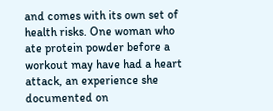and comes with its own set of health risks. One woman who ate protein powder before a workout may have had a heart attack, an experience she documented on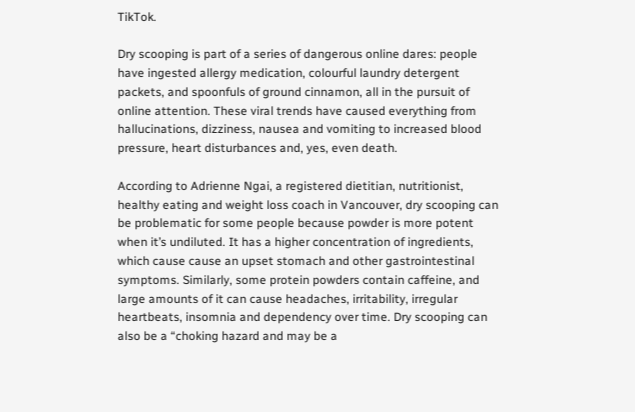TikTok.

Dry scooping is part of a series of dangerous online dares: people have ingested allergy medication, colourful laundry detergent packets, and spoonfuls of ground cinnamon, all in the pursuit of online attention. These viral trends have caused everything from hallucinations, dizziness, nausea and vomiting to increased blood pressure, heart disturbances and, yes, even death.

According to Adrienne Ngai, a registered dietitian, nutritionist, healthy eating and weight loss coach in Vancouver, dry scooping can be problematic for some people because powder is more potent when it’s undiluted. It has a higher concentration of ingredients, which cause cause an upset stomach and other gastrointestinal symptoms. Similarly, some protein powders contain caffeine, and large amounts of it can cause headaches, irritability, irregular heartbeats, insomnia and dependency over time. Dry scooping can also be a “choking hazard and may be a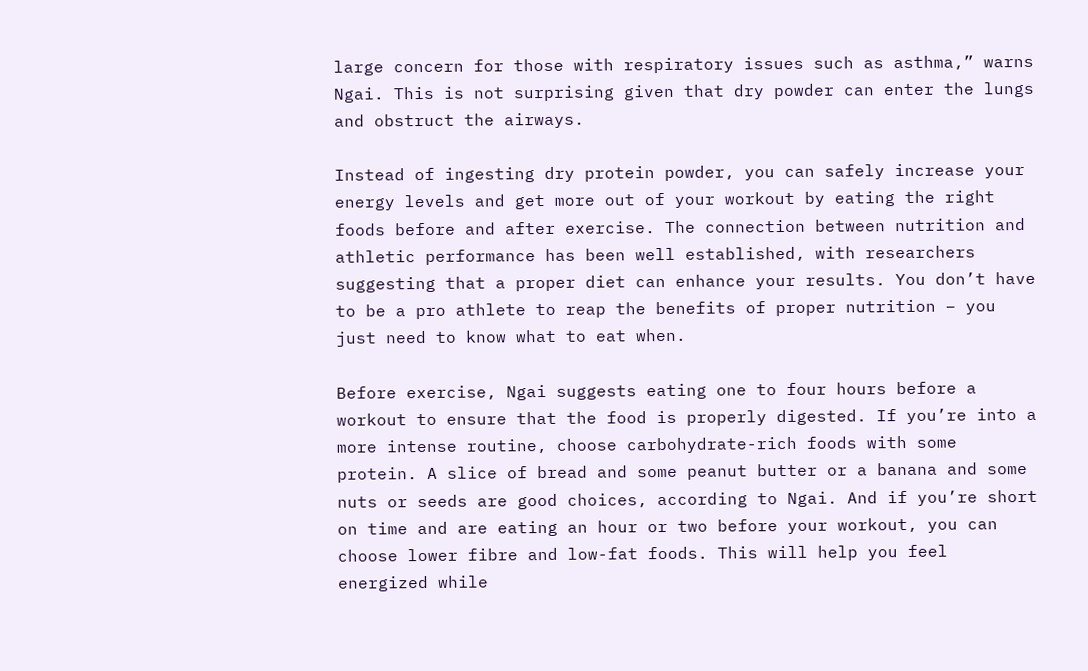large concern for those with respiratory issues such as asthma,” warns Ngai. This is not surprising given that dry powder can enter the lungs and obstruct the airways.

Instead of ingesting dry protein powder, you can safely increase your energy levels and get more out of your workout by eating the right foods before and after exercise. The connection between nutrition and athletic performance has been well established, with researchers suggesting that a proper diet can enhance your results. You don’t have to be a pro athlete to reap the benefits of proper nutrition – you just need to know what to eat when.

Before exercise, Ngai suggests eating one to four hours before a workout to ensure that the food is properly digested. If you’re into a more intense routine, choose carbohydrate-rich foods with some protein. A slice of bread and some peanut butter or a banana and some nuts or seeds are good choices, according to Ngai. And if you’re short on time and are eating an hour or two before your workout, you can choose lower fibre and low-fat foods. This will help you feel energized while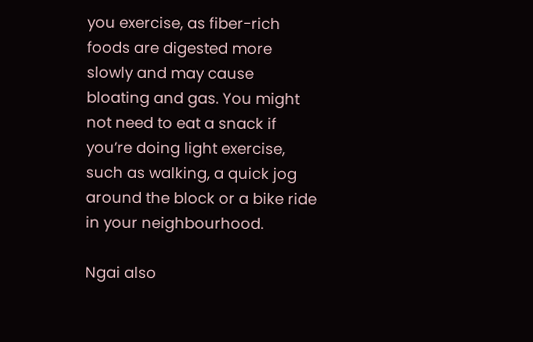you exercise, as fiber-rich foods are digested more slowly and may cause bloating and gas. You might not need to eat a snack if you’re doing light exercise, such as walking, a quick jog around the block or a bike ride in your neighbourhood.

Ngai also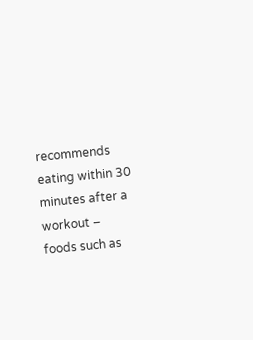recommends eating within 30 minutes after a workout – foods such as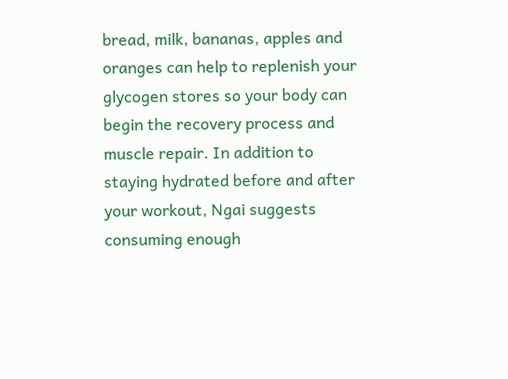bread, milk, bananas, apples and oranges can help to replenish your glycogen stores so your body can begin the recovery process and muscle repair. In addition to staying hydrated before and after your workout, Ngai suggests consuming enough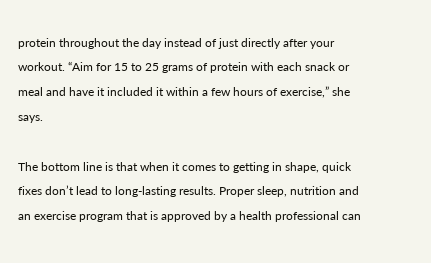protein throughout the day instead of just directly after your workout. “Aim for 15 to 25 grams of protein with each snack or meal and have it included it within a few hours of exercise,” she says.

The bottom line is that when it comes to getting in shape, quick fixes don’t lead to long-lasting results. Proper sleep, nutrition and an exercise program that is approved by a health professional can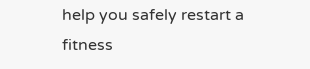help you safely restart a fitness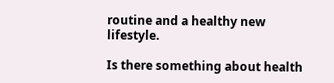routine and a healthy new lifestyle.

Is there something about health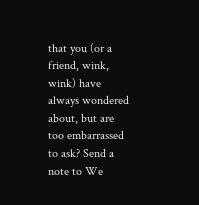that you (or a friend, wink, wink) have always wondered about, but are too embarrassed to ask? Send a note to We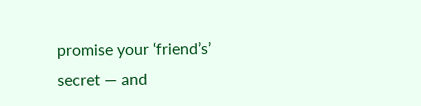promise your ‘friend’s’ secret — and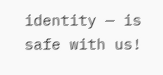identity — is safe with us!